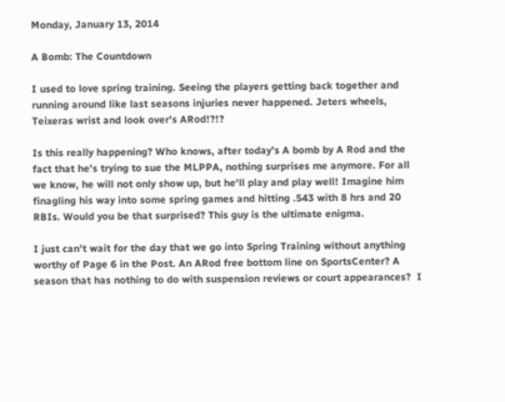Monday, January 13, 2014

A Bomb: The Countdown

I used to love spring training. Seeing the players getting back together and running around like last seasons injuries never happened. Jeters wheels, Teixeras wrist and look over's ARod!?!?

Is this really happening? Who knows, after today's A bomb by A Rod and the fact that he's trying to sue the MLPPA, nothing surprises me anymore. For all we know, he will not only show up, but he'll play and play well! Imagine him finagling his way into some spring games and hitting .543 with 8 hrs and 20 RBIs. Would you be that surprised? This guy is the ultimate enigma.

I just can't wait for the day that we go into Spring Training without anything worthy of Page 6 in the Post. An ARod free bottom line on SportsCenter? A season that has nothing to do with suspension reviews or court appearances?  I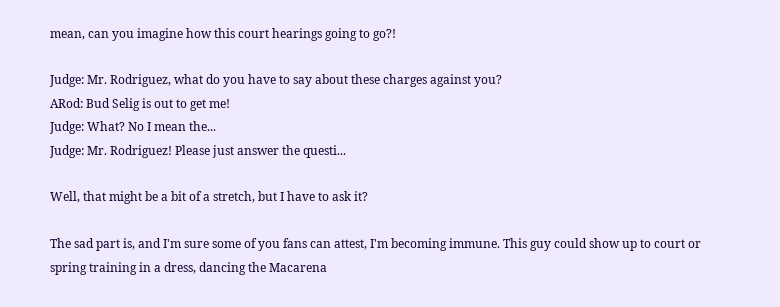mean, can you imagine how this court hearings going to go?!

Judge: Mr. Rodriguez, what do you have to say about these charges against you?
ARod: Bud Selig is out to get me!
Judge: What? No I mean the...
Judge: Mr. Rodriguez! Please just answer the questi...

Well, that might be a bit of a stretch, but I have to ask it?

The sad part is, and I'm sure some of you fans can attest, I'm becoming immune. This guy could show up to court or spring training in a dress, dancing the Macarena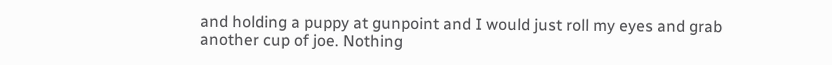and holding a puppy at gunpoint and I would just roll my eyes and grab another cup of joe. Nothing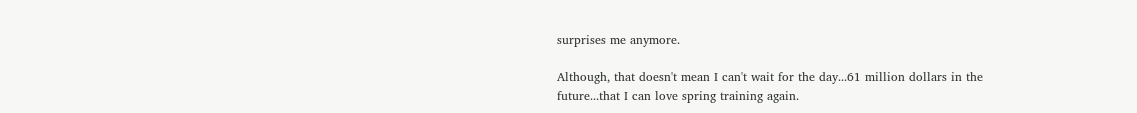surprises me anymore.

Although, that doesn't mean I can't wait for the day...61 million dollars in the future...that I can love spring training again.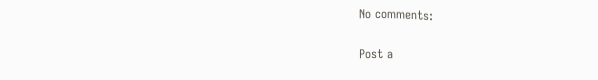No comments:

Post a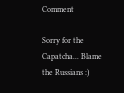Comment

Sorry for the Capatcha... Blame the Russians :)